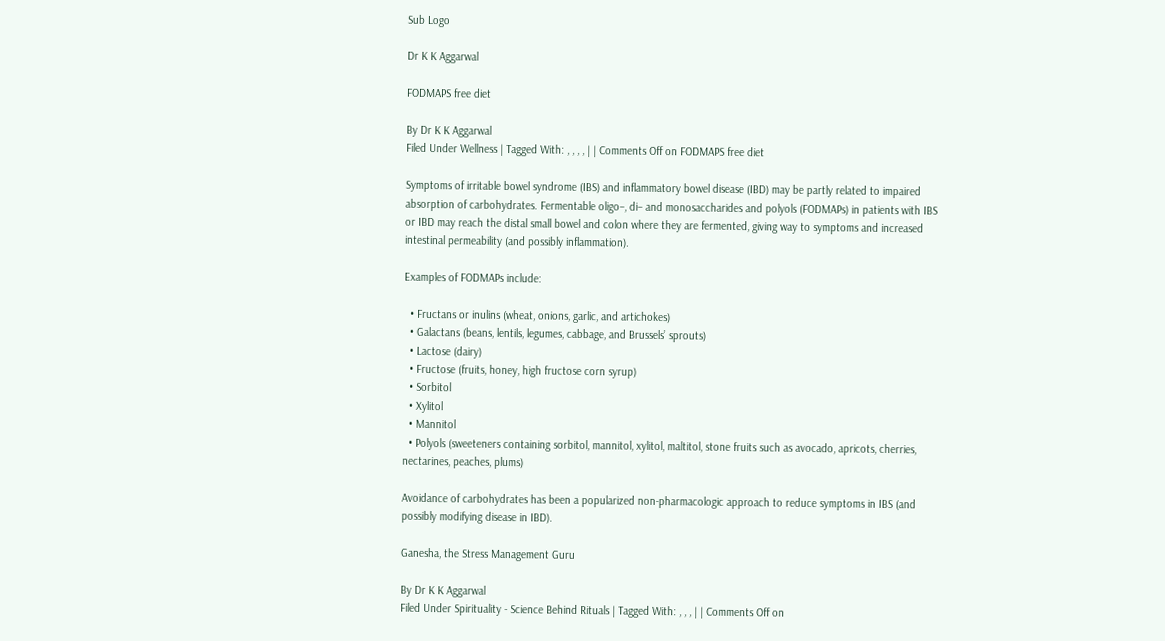Sub Logo

Dr K K Aggarwal

FODMAPS free diet

By Dr K K Aggarwal
Filed Under Wellness | Tagged With: , , , , | | Comments Off on FODMAPS free diet

Symptoms of irritable bowel syndrome (IBS) and inflammatory bowel disease (IBD) may be partly related to impaired absorption of carbohydrates. Fermentable oligo–, di– and monosaccharides and polyols (FODMAPs) in patients with IBS or IBD may reach the distal small bowel and colon where they are fermented, giving way to symptoms and increased intestinal permeability (and possibly inflammation).

Examples of FODMAPs include:

  • Fructans or inulins (wheat, onions, garlic, and artichokes)
  • Galactans (beans, lentils, legumes, cabbage, and Brussels’ sprouts)
  • Lactose (dairy)
  • Fructose (fruits, honey, high fructose corn syrup)
  • Sorbitol
  • Xylitol
  • Mannitol
  • Polyols (sweeteners containing sorbitol, mannitol, xylitol, maltitol, stone fruits such as avocado, apricots, cherries, nectarines, peaches, plums)

Avoidance of carbohydrates has been a popularized non-pharmacologic approach to reduce symptoms in IBS (and possibly modifying disease in IBD).

Ganesha, the Stress Management Guru

By Dr K K Aggarwal
Filed Under Spirituality - Science Behind Rituals | Tagged With: , , , | | Comments Off on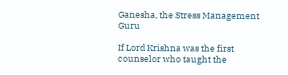Ganesha, the Stress Management Guru

If Lord Krishna was the first counselor who taught the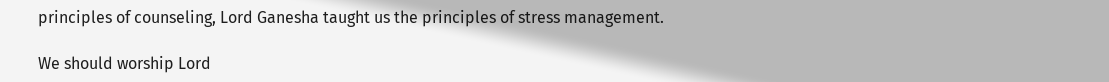principles of counseling, Lord Ganesha taught us the principles of stress management.

We should worship Lord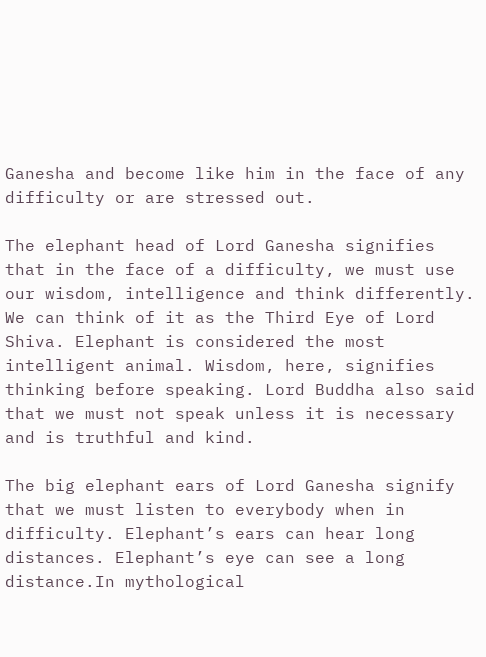Ganesha and become like him in the face of any difficulty or are stressed out.

The elephant head of Lord Ganesha signifies that in the face of a difficulty, we must use our wisdom, intelligence and think differently. We can think of it as the Third Eye of Lord Shiva. Elephant is considered the most intelligent animal. Wisdom, here, signifies thinking before speaking. Lord Buddha also said that we must not speak unless it is necessary and is truthful and kind.

The big elephant ears of Lord Ganesha signify that we must listen to everybody when in difficulty. Elephant’s ears can hear long distances. Elephant’s eye can see a long distance.In mythological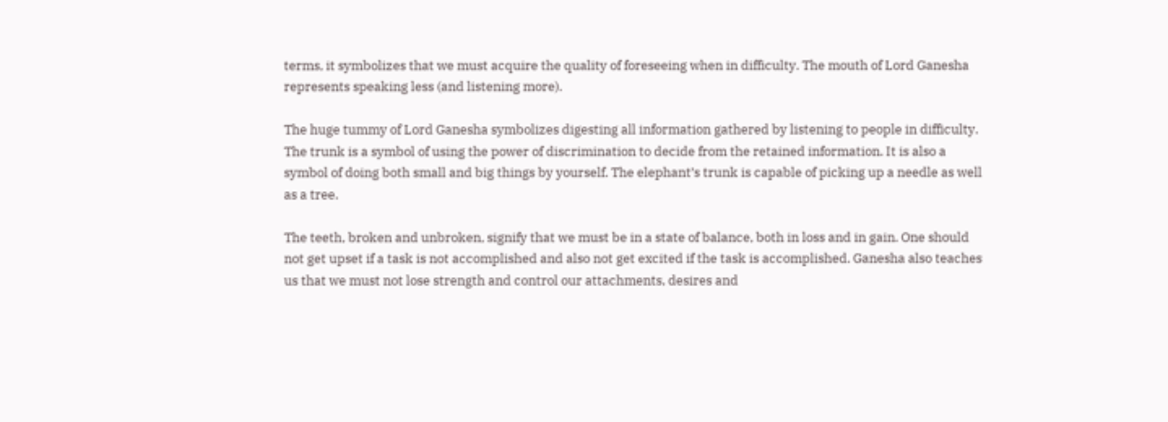terms, it symbolizes that we must acquire the quality of foreseeing when in difficulty. The mouth of Lord Ganesha represents speaking less (and listening more).

The huge tummy of Lord Ganesha symbolizes digesting all information gathered by listening to people in difficulty. The trunk is a symbol of using the power of discrimination to decide from the retained information. It is also a symbol of doing both small and big things by yourself. The elephant’s trunk is capable of picking up a needle as well as a tree.

The teeth, broken and unbroken, signify that we must be in a state of balance, both in loss and in gain. One should not get upset if a task is not accomplished and also not get excited if the task is accomplished. Ganesha also teaches us that we must not lose strength and control our attachments, desires and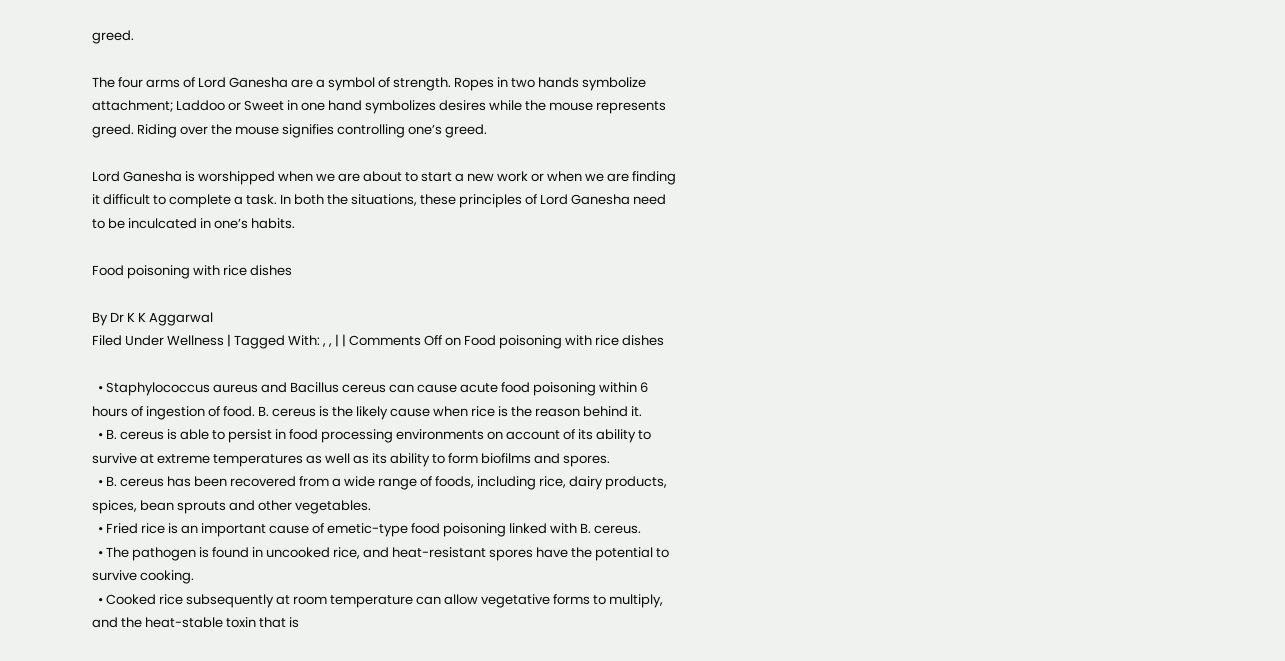greed.

The four arms of Lord Ganesha are a symbol of strength. Ropes in two hands symbolize attachment; Laddoo or Sweet in one hand symbolizes desires while the mouse represents greed. Riding over the mouse signifies controlling one’s greed.

Lord Ganesha is worshipped when we are about to start a new work or when we are finding it difficult to complete a task. In both the situations, these principles of Lord Ganesha need to be inculcated in one’s habits.

Food poisoning with rice dishes

By Dr K K Aggarwal
Filed Under Wellness | Tagged With: , , | | Comments Off on Food poisoning with rice dishes

  • Staphylococcus aureus and Bacillus cereus can cause acute food poisoning within 6 hours of ingestion of food. B. cereus is the likely cause when rice is the reason behind it.
  • B. cereus is able to persist in food processing environments on account of its ability to survive at extreme temperatures as well as its ability to form biofilms and spores.
  • B. cereus has been recovered from a wide range of foods, including rice, dairy products, spices, bean sprouts and other vegetables.
  • Fried rice is an important cause of emetic-type food poisoning linked with B. cereus.
  • The pathogen is found in uncooked rice, and heat-resistant spores have the potential to survive cooking.
  • Cooked rice subsequently at room temperature can allow vegetative forms to multiply, and the heat-stable toxin that is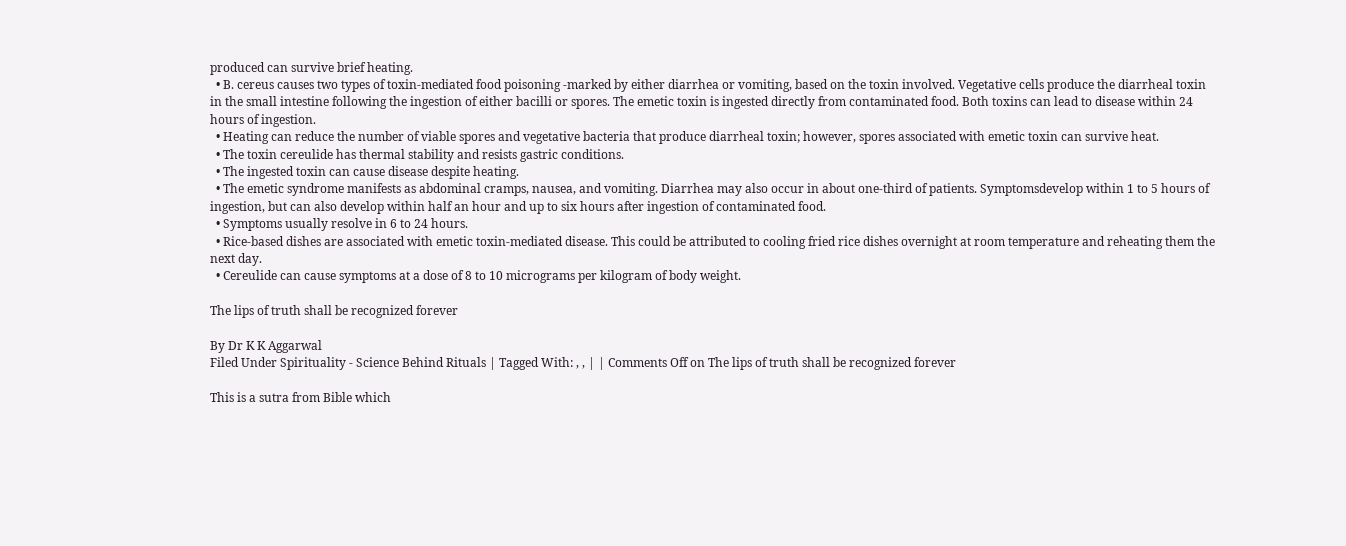produced can survive brief heating.
  • B. cereus causes two types of toxin-mediated food poisoning -marked by either diarrhea or vomiting, based on the toxin involved. Vegetative cells produce the diarrheal toxin in the small intestine following the ingestion of either bacilli or spores. The emetic toxin is ingested directly from contaminated food. Both toxins can lead to disease within 24 hours of ingestion.
  • Heating can reduce the number of viable spores and vegetative bacteria that produce diarrheal toxin; however, spores associated with emetic toxin can survive heat.
  • The toxin cereulide has thermal stability and resists gastric conditions.
  • The ingested toxin can cause disease despite heating.
  • The emetic syndrome manifests as abdominal cramps, nausea, and vomiting. Diarrhea may also occur in about one-third of patients. Symptomsdevelop within 1 to 5 hours of ingestion, but can also develop within half an hour and up to six hours after ingestion of contaminated food.
  • Symptoms usually resolve in 6 to 24 hours.
  • Rice-based dishes are associated with emetic toxin-mediated disease. This could be attributed to cooling fried rice dishes overnight at room temperature and reheating them the next day.
  • Cereulide can cause symptoms at a dose of 8 to 10 micrograms per kilogram of body weight.

The lips of truth shall be recognized forever

By Dr K K Aggarwal
Filed Under Spirituality - Science Behind Rituals | Tagged With: , , | | Comments Off on The lips of truth shall be recognized forever

This is a sutra from Bible which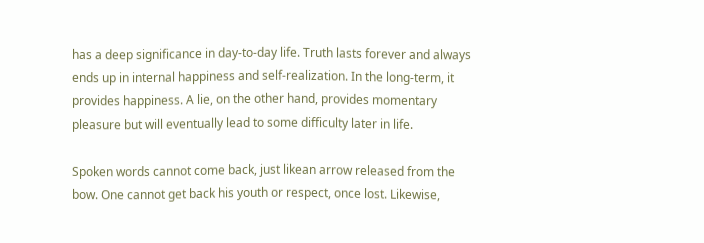has a deep significance in day-to-day life. Truth lasts forever and always ends up in internal happiness and self-realization. In the long-term, it provides happiness. A lie, on the other hand, provides momentary pleasure but will eventually lead to some difficulty later in life.

Spoken words cannot come back, just likean arrow released from the bow. One cannot get back his youth or respect, once lost. Likewise,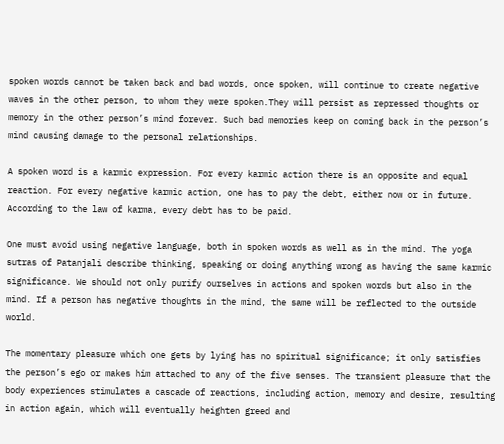spoken words cannot be taken back and bad words, once spoken, will continue to create negative waves in the other person, to whom they were spoken.They will persist as repressed thoughts or memory in the other person’s mind forever. Such bad memories keep on coming back in the person’s mind causing damage to the personal relationships.

A spoken word is a karmic expression. For every karmic action there is an opposite and equal reaction. For every negative karmic action, one has to pay the debt, either now or in future. According to the law of karma, every debt has to be paid.

One must avoid using negative language, both in spoken words as well as in the mind. The yoga sutras of Patanjali describe thinking, speaking or doing anything wrong as having the same karmic significance. We should not only purify ourselves in actions and spoken words but also in the mind. If a person has negative thoughts in the mind, the same will be reflected to the outside world.

The momentary pleasure which one gets by lying has no spiritual significance; it only satisfies the person’s ego or makes him attached to any of the five senses. The transient pleasure that the body experiences stimulates a cascade of reactions, including action, memory and desire, resulting in action again, which will eventually heighten greed and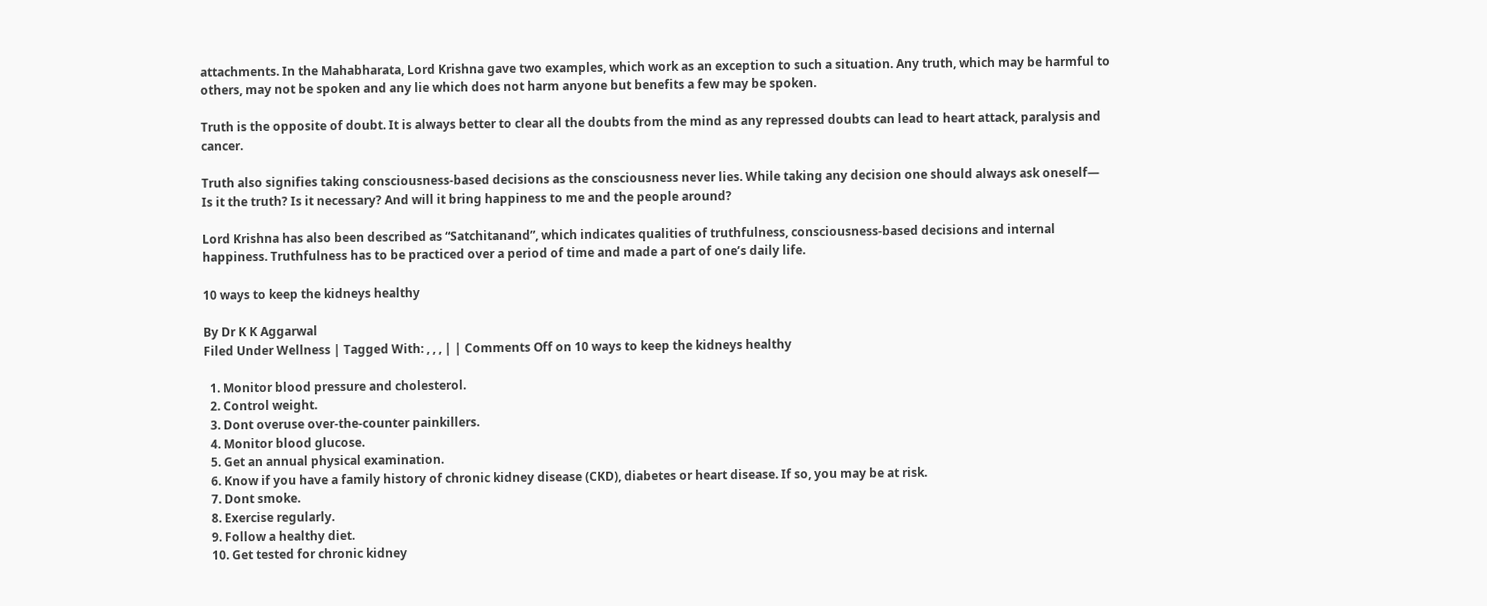attachments. In the Mahabharata, Lord Krishna gave two examples, which work as an exception to such a situation. Any truth, which may be harmful to others, may not be spoken and any lie which does not harm anyone but benefits a few may be spoken.

Truth is the opposite of doubt. It is always better to clear all the doubts from the mind as any repressed doubts can lead to heart attack, paralysis and cancer.

Truth also signifies taking consciousness-based decisions as the consciousness never lies. While taking any decision one should always ask oneself— Is it the truth? Is it necessary? And will it bring happiness to me and the people around?

Lord Krishna has also been described as “Satchitanand”, which indicates qualities of truthfulness, consciousness-based decisions and internal happiness. Truthfulness has to be practiced over a period of time and made a part of one’s daily life.

10 ways to keep the kidneys healthy

By Dr K K Aggarwal
Filed Under Wellness | Tagged With: , , , | | Comments Off on 10 ways to keep the kidneys healthy

  1. Monitor blood pressure and cholesterol.
  2. Control weight.
  3. Dont overuse over-the-counter painkillers.
  4. Monitor blood glucose.
  5. Get an annual physical examination.
  6. Know if you have a family history of chronic kidney disease (CKD), diabetes or heart disease. If so, you may be at risk.
  7. Dont smoke.
  8. Exercise regularly.
  9. Follow a healthy diet.
  10. Get tested for chronic kidney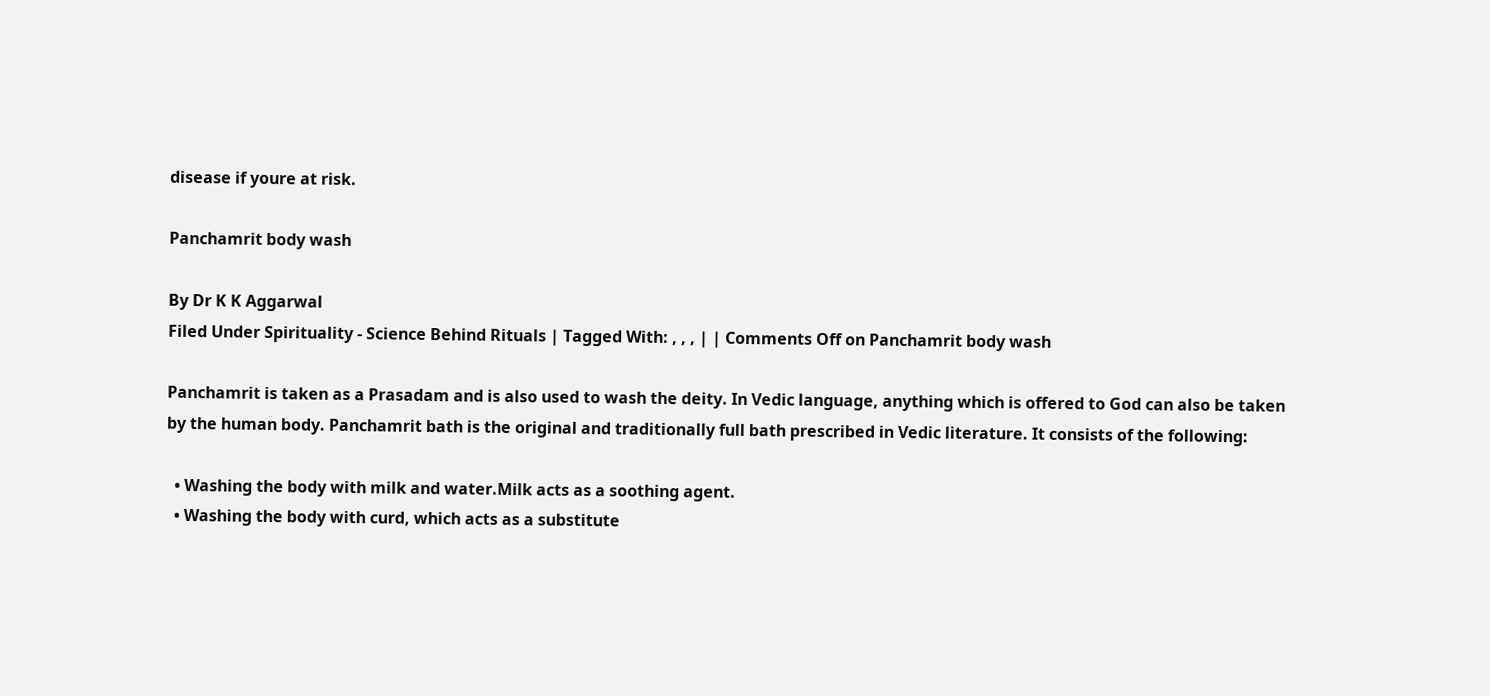disease if youre at risk.

Panchamrit body wash

By Dr K K Aggarwal
Filed Under Spirituality - Science Behind Rituals | Tagged With: , , , | | Comments Off on Panchamrit body wash

Panchamrit is taken as a Prasadam and is also used to wash the deity. In Vedic language, anything which is offered to God can also be taken by the human body. Panchamrit bath is the original and traditionally full bath prescribed in Vedic literature. It consists of the following:

  • Washing the body with milk and water.Milk acts as a soothing agent.
  • Washing the body with curd, which acts as a substitute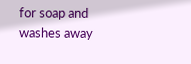for soap and washes away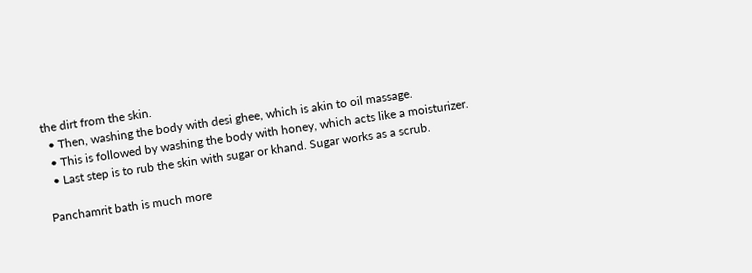the dirt from the skin.
  • Then, washing the body with desi ghee, which is akin to oil massage.
  • This is followed by washing the body with honey, which acts like a moisturizer.
  • Last step is to rub the skin with sugar or khand. Sugar works as a scrub.

Panchamrit bath is much more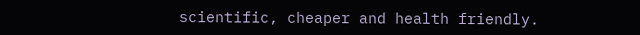scientific, cheaper and health friendly.